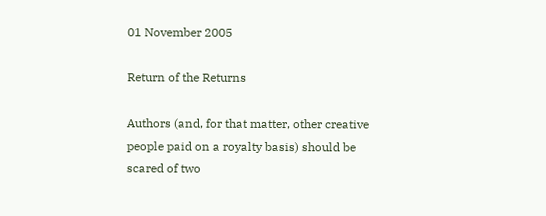01 November 2005

Return of the Returns

Authors (and, for that matter, other creative people paid on a royalty basis) should be scared of two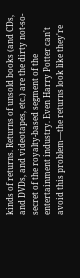kinds of returns. Returns of unsold books (and CDs, and DVDs, and videotapes, etc.) are the dirty not-so-secret of the royalty-based segment of the entertainment industry. Even Harry Potter can't avoid this problem—the returns look like they're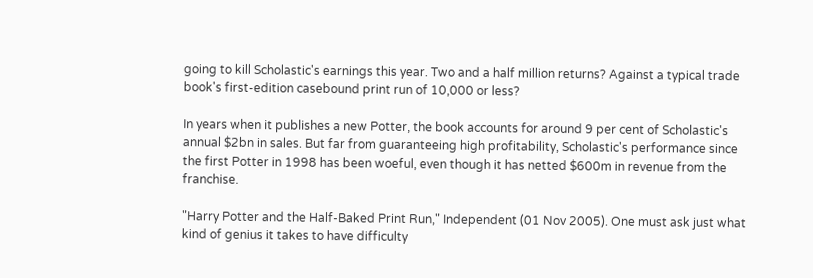going to kill Scholastic's earnings this year. Two and a half million returns? Against a typical trade book's first-edition casebound print run of 10,000 or less?

In years when it publishes a new Potter, the book accounts for around 9 per cent of Scholastic's annual $2bn in sales. But far from guaranteeing high profitability, Scholastic's performance since the first Potter in 1998 has been woeful, even though it has netted $600m in revenue from the franchise.

"Harry Potter and the Half-Baked Print Run," Independent (01 Nov 2005). One must ask just what kind of genius it takes to have difficulty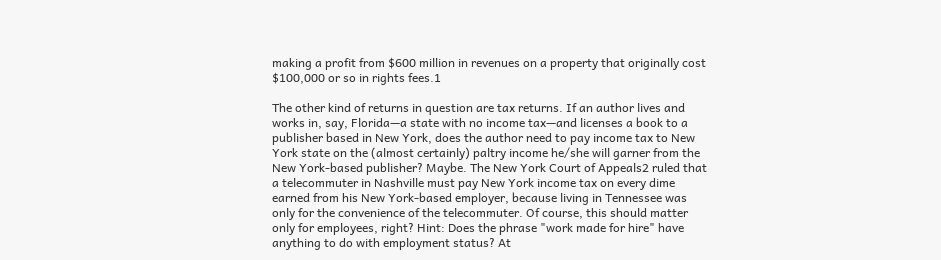making a profit from $600 million in revenues on a property that originally cost $100,000 or so in rights fees.1

The other kind of returns in question are tax returns. If an author lives and works in, say, Florida—a state with no income tax—and licenses a book to a publisher based in New York, does the author need to pay income tax to New York state on the (almost certainly) paltry income he/she will garner from the New York-based publisher? Maybe. The New York Court of Appeals2 ruled that a telecommuter in Nashville must pay New York income tax on every dime earned from his New York-based employer, because living in Tennessee was only for the convenience of the telecommuter. Of course, this should matter only for employees, right? Hint: Does the phrase "work made for hire" have anything to do with employment status? At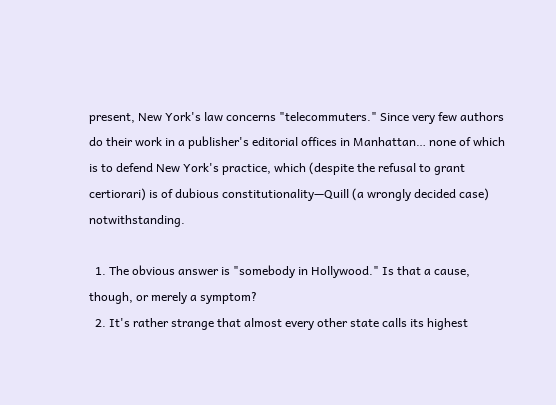present, New York's law concerns "telecommuters." Since very few authors do their work in a publisher's editorial offices in Manhattan… none of which is to defend New York's practice, which (despite the refusal to grant certiorari) is of dubious constitutionality—Quill (a wrongly decided case) notwithstanding.

  1. The obvious answer is "somebody in Hollywood." Is that a cause, though, or merely a symptom?
  2. It's rather strange that almost every other state calls its highest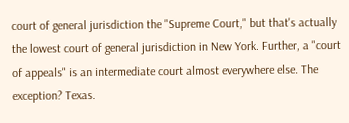court of general jurisdiction the "Supreme Court," but that's actually the lowest court of general jurisdiction in New York. Further, a "court of appeals" is an intermediate court almost everywhere else. The exception? Texas.